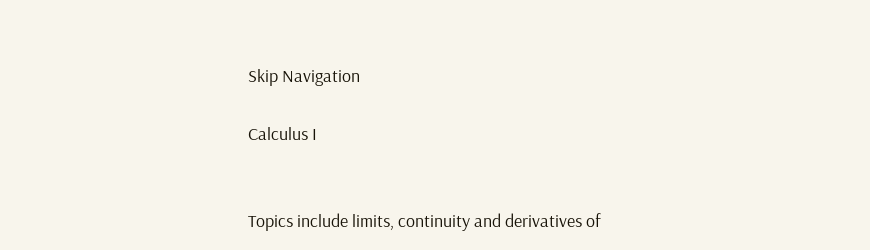Skip Navigation

Calculus I


Topics include limits, continuity and derivatives of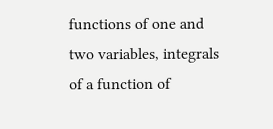functions of one and two variables, integrals of a function of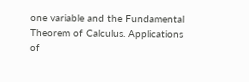one variable and the Fundamental Theorem of Calculus. Applications of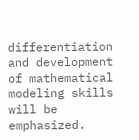differentiation and development of mathematical modeling skills will be emphasized.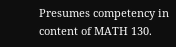Presumes competency in content of MATH 130.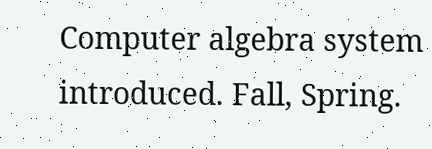Computer algebra system introduced. Fall, Spring.